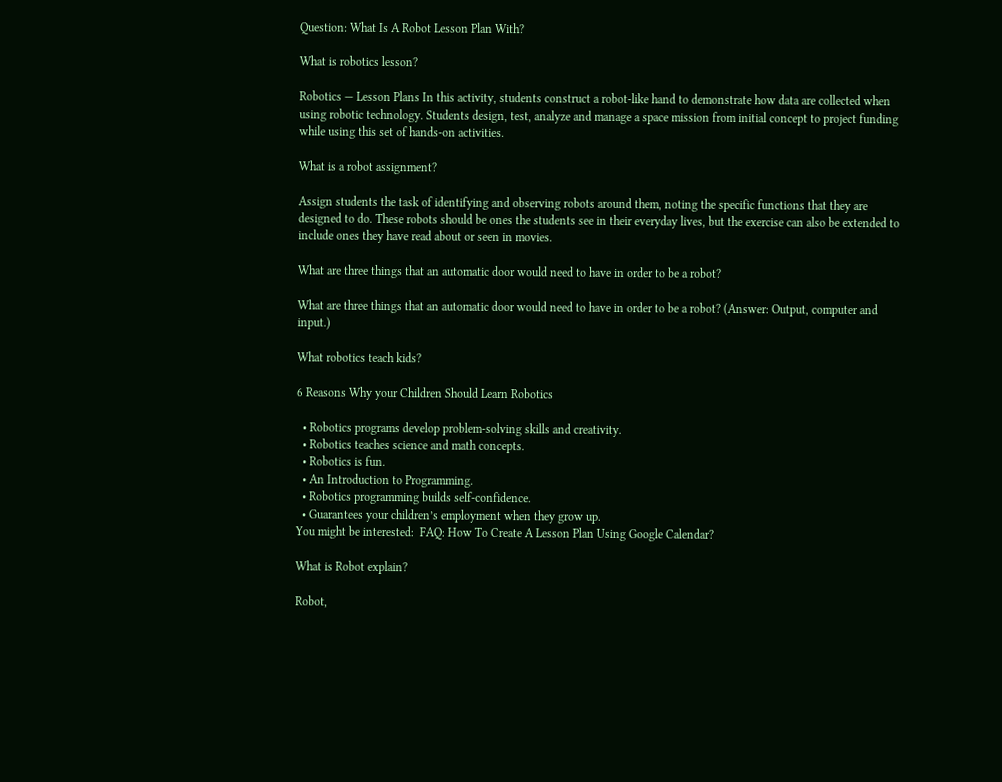Question: What Is A Robot Lesson Plan With?

What is robotics lesson?

Robotics — Lesson Plans In this activity, students construct a robot-like hand to demonstrate how data are collected when using robotic technology. Students design, test, analyze and manage a space mission from initial concept to project funding while using this set of hands-on activities.

What is a robot assignment?

Assign students the task of identifying and observing robots around them, noting the specific functions that they are designed to do. These robots should be ones the students see in their everyday lives, but the exercise can also be extended to include ones they have read about or seen in movies.

What are three things that an automatic door would need to have in order to be a robot?

What are three things that an automatic door would need to have in order to be a robot? (Answer: Output, computer and input.)

What robotics teach kids?

6 Reasons Why your Children Should Learn Robotics

  • Robotics programs develop problem-solving skills and creativity.
  • Robotics teaches science and math concepts.
  • Robotics is fun.
  • An Introduction to Programming.
  • Robotics programming builds self-confidence.
  • Guarantees your children’s employment when they grow up.
You might be interested:  FAQ: How To Create A Lesson Plan Using Google Calendar?

What is Robot explain?

Robot,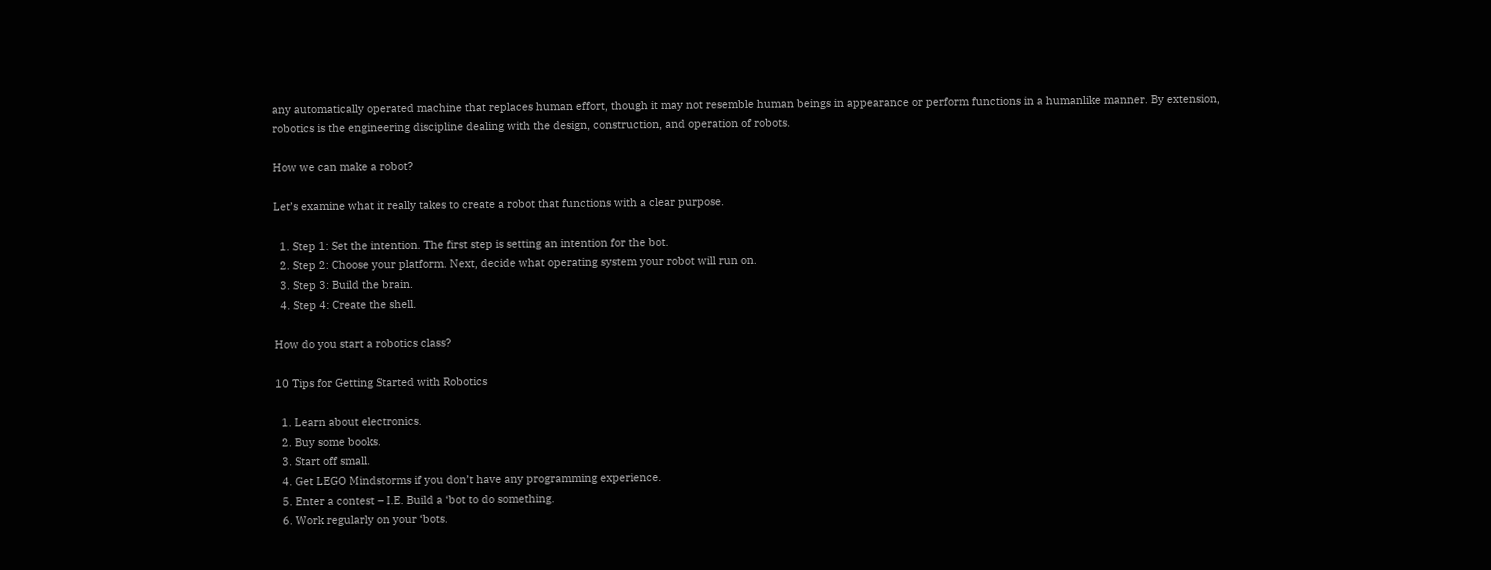any automatically operated machine that replaces human effort, though it may not resemble human beings in appearance or perform functions in a humanlike manner. By extension, robotics is the engineering discipline dealing with the design, construction, and operation of robots.

How we can make a robot?

Let’s examine what it really takes to create a robot that functions with a clear purpose.

  1. Step 1: Set the intention. The first step is setting an intention for the bot.
  2. Step 2: Choose your platform. Next, decide what operating system your robot will run on.
  3. Step 3: Build the brain.
  4. Step 4: Create the shell.

How do you start a robotics class?

10 Tips for Getting Started with Robotics

  1. Learn about electronics.
  2. Buy some books.
  3. Start off small.
  4. Get LEGO Mindstorms if you don’t have any programming experience.
  5. Enter a contest – I.E. Build a ‘bot to do something.
  6. Work regularly on your ‘bots.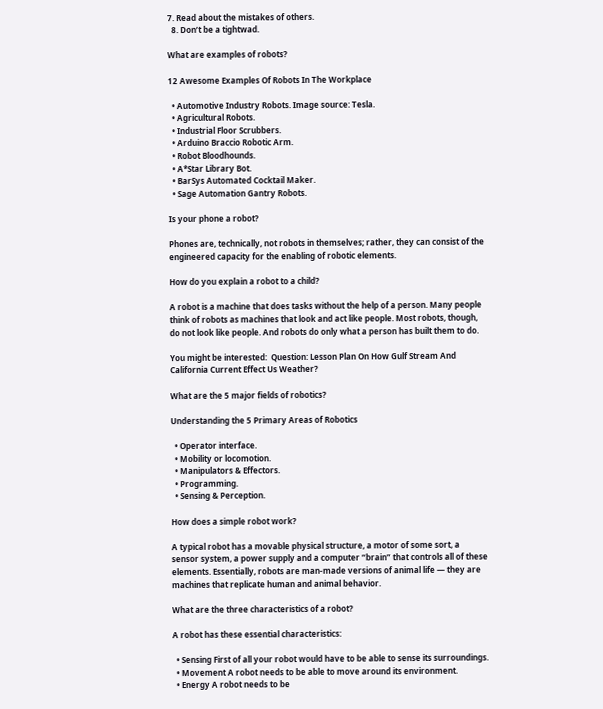7. Read about the mistakes of others.
  8. Don’t be a tightwad.

What are examples of robots?

12 Awesome Examples Of Robots In The Workplace

  • Automotive Industry Robots. Image source: Tesla.
  • Agricultural Robots.
  • Industrial Floor Scrubbers.
  • Arduino Braccio Robotic Arm.
  • Robot Bloodhounds.
  • A*Star Library Bot.
  • BarSys Automated Cocktail Maker.
  • Sage Automation Gantry Robots.

Is your phone a robot?

Phones are, technically, not robots in themselves; rather, they can consist of the engineered capacity for the enabling of robotic elements.

How do you explain a robot to a child?

A robot is a machine that does tasks without the help of a person. Many people think of robots as machines that look and act like people. Most robots, though, do not look like people. And robots do only what a person has built them to do.

You might be interested:  Question: Lesson Plan On How Gulf Stream And California Current Effect Us Weather?

What are the 5 major fields of robotics?

Understanding the 5 Primary Areas of Robotics

  • Operator interface.
  • Mobility or locomotion.
  • Manipulators & Effectors.
  • Programming.
  • Sensing & Perception.

How does a simple robot work?

A typical robot has a movable physical structure, a motor of some sort, a sensor system, a power supply and a computer “brain” that controls all of these elements. Essentially, robots are man-made versions of animal life — they are machines that replicate human and animal behavior.

What are the three characteristics of a robot?

A robot has these essential characteristics:

  • Sensing First of all your robot would have to be able to sense its surroundings.
  • Movement A robot needs to be able to move around its environment.
  • Energy A robot needs to be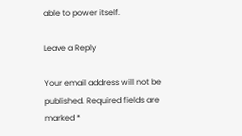able to power itself.

Leave a Reply

Your email address will not be published. Required fields are marked *